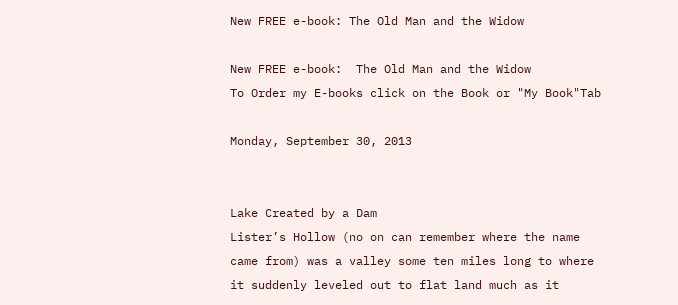New FREE e-book: The Old Man and the Widow

New FREE e-book:  The Old Man and the Widow
To Order my E-books click on the Book or "My Book"Tab

Monday, September 30, 2013


Lake Created by a Dam
Lister’s Hollow (no on can remember where the name came from) was a valley some ten miles long to where it suddenly leveled out to flat land much as it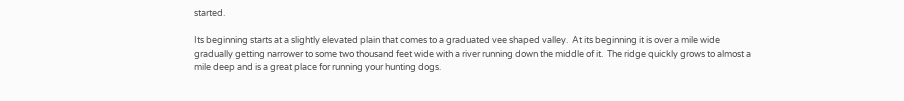started.

Its beginning starts at a slightly elevated plain that comes to a graduated vee shaped valley.  At its beginning it is over a mile wide gradually getting narrower to some two thousand feet wide with a river running down the middle of it.  The ridge quickly grows to almost a mile deep and is a great place for running your hunting dogs.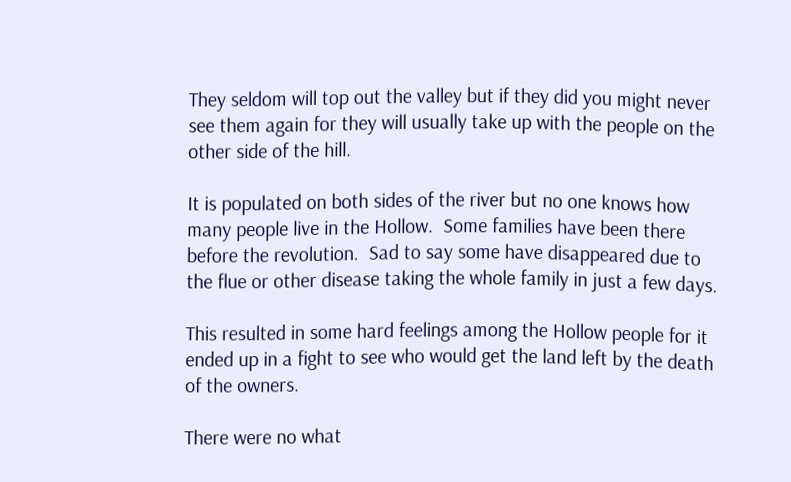They seldom will top out the valley but if they did you might never see them again for they will usually take up with the people on the other side of the hill.

It is populated on both sides of the river but no one knows how many people live in the Hollow.  Some families have been there before the revolution.  Sad to say some have disappeared due to the flue or other disease taking the whole family in just a few days.

This resulted in some hard feelings among the Hollow people for it ended up in a fight to see who would get the land left by the death of the owners.

There were no what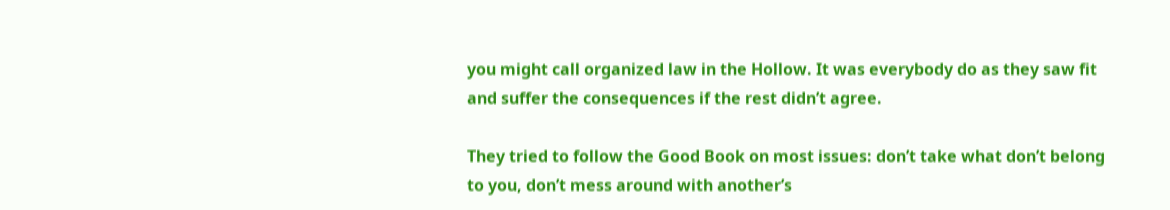you might call organized law in the Hollow. It was everybody do as they saw fit and suffer the consequences if the rest didn’t agree.

They tried to follow the Good Book on most issues: don’t take what don’t belong to you, don’t mess around with another’s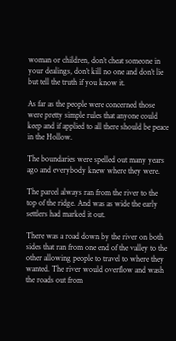woman or children, don’t cheat someone in your dealings, don’t kill no one and don’t lie but tell the truth if you know it.

As far as the people were concerned those were pretty simple rules that anyone could keep and if applied to all there should be peace in the Hollow.

The boundaries were spelled out many years ago and everybody knew where they were.

The parcel always ran from the river to the top of the ridge. And was as wide the early settlers had marked it out.

There was a road down by the river on both sides that ran from one end of the valley to the other allowing people to travel to where they wanted. The river would overflow and wash the roads out from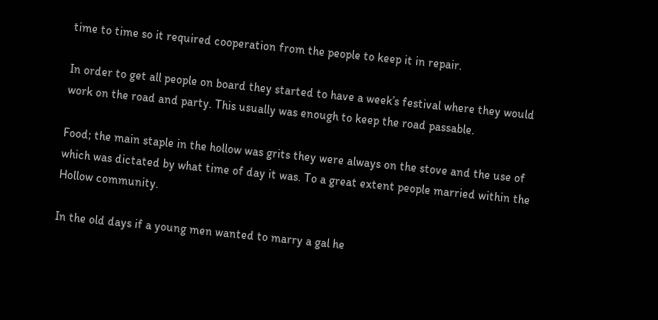time to time so it required cooperation from the people to keep it in repair.

In order to get all people on board they started to have a week’s festival where they would work on the road and party. This usually was enough to keep the road passable.

Food; the main staple in the hollow was grits they were always on the stove and the use of which was dictated by what time of day it was. To a great extent people married within the Hollow community.

In the old days if a young men wanted to marry a gal he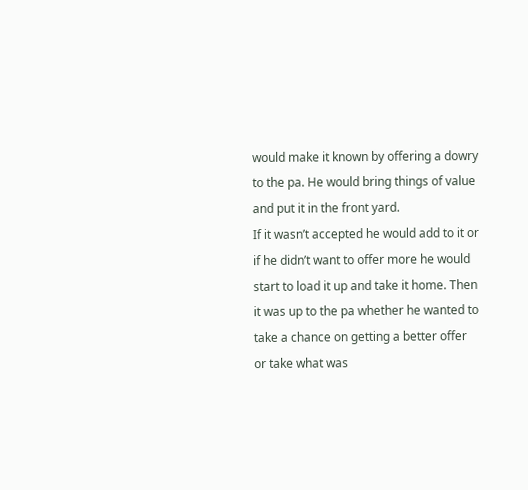would make it known by offering a dowry to the pa. He would bring things of value and put it in the front yard.
If it wasn’t accepted he would add to it or if he didn’t want to offer more he would start to load it up and take it home. Then it was up to the pa whether he wanted to take a chance on getting a better offer or take what was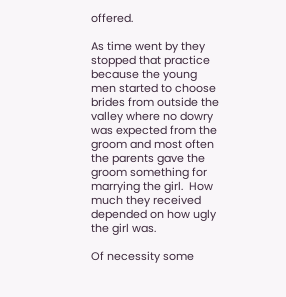offered.

As time went by they stopped that practice because the young men started to choose brides from outside the valley where no dowry was expected from the groom and most often the parents gave the groom something for marrying the girl.  How much they received depended on how ugly the girl was.

Of necessity some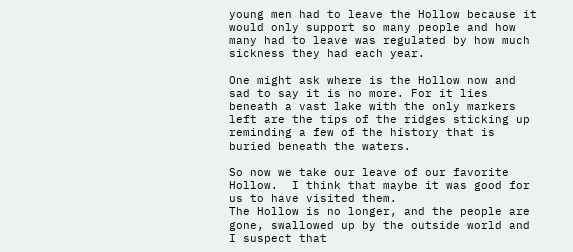young men had to leave the Hollow because it would only support so many people and how many had to leave was regulated by how much sickness they had each year.

One might ask where is the Hollow now and sad to say it is no more. For it lies beneath a vast lake with the only markers left are the tips of the ridges sticking up reminding a few of the history that is buried beneath the waters.

So now we take our leave of our favorite Hollow.  I think that maybe it was good for us to have visited them.
The Hollow is no longer, and the people are gone, swallowed up by the outside world and I suspect that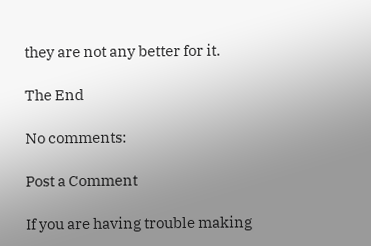they are not any better for it.

The End

No comments:

Post a Comment

If you are having trouble making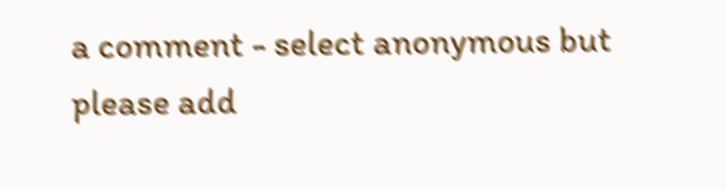a comment - select anonymous but please add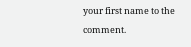your first name to the comment.